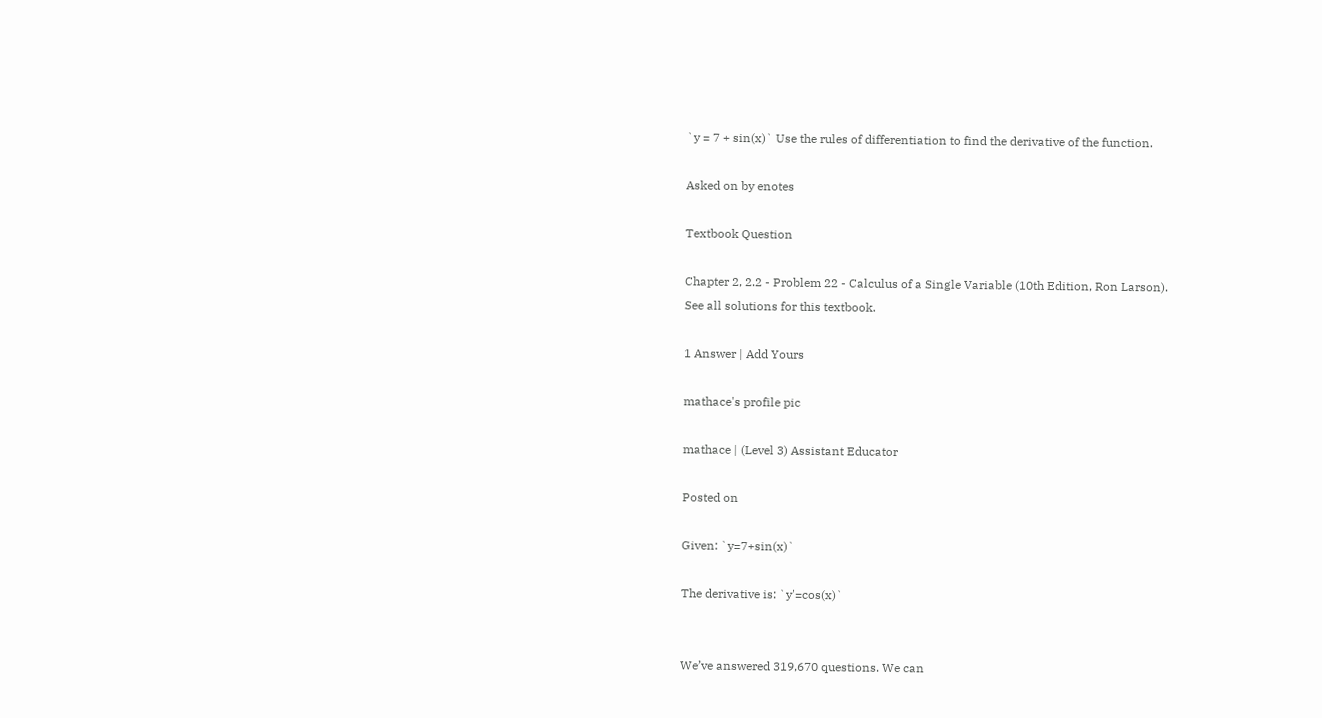`y = 7 + sin(x)` Use the rules of differentiation to find the derivative of the function.

Asked on by enotes

Textbook Question

Chapter 2, 2.2 - Problem 22 - Calculus of a Single Variable (10th Edition, Ron Larson).
See all solutions for this textbook.

1 Answer | Add Yours

mathace's profile pic

mathace | (Level 3) Assistant Educator

Posted on

Given: `y=7+sin(x)`

The derivative is: `y'=cos(x)`


We’ve answered 319,670 questions. We can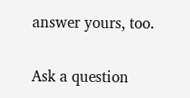answer yours, too.

Ask a question